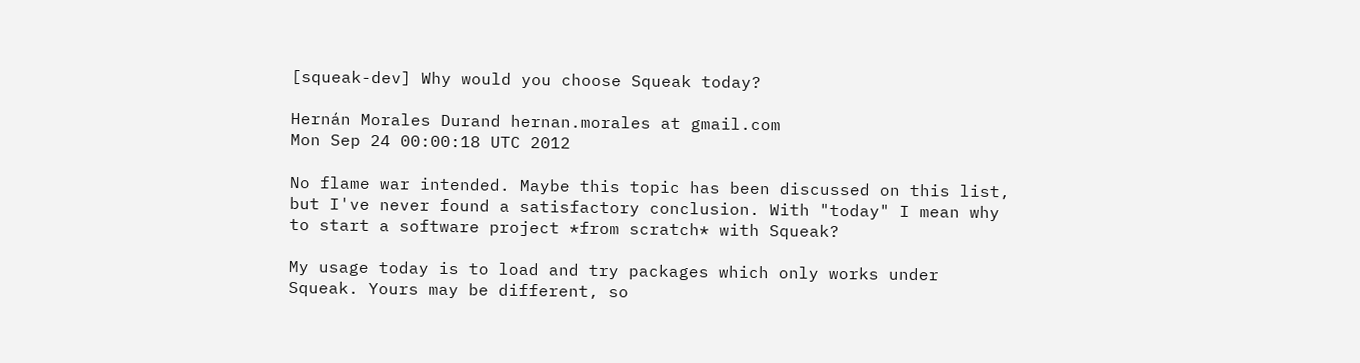[squeak-dev] Why would you choose Squeak today?

Hernán Morales Durand hernan.morales at gmail.com
Mon Sep 24 00:00:18 UTC 2012

No flame war intended. Maybe this topic has been discussed on this list,
but I've never found a satisfactory conclusion. With "today" I mean why
to start a software project *from scratch* with Squeak?

My usage today is to load and try packages which only works under
Squeak. Yours may be different, so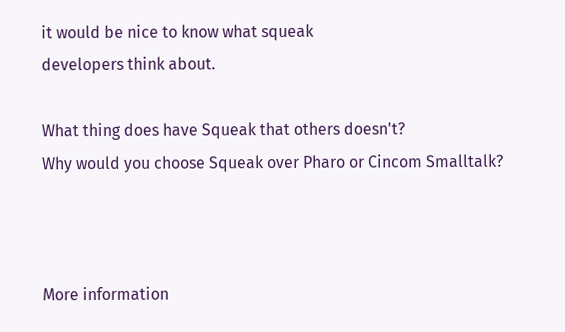it would be nice to know what squeak
developers think about.

What thing does have Squeak that others doesn't?
Why would you choose Squeak over Pharo or Cincom Smalltalk?



More information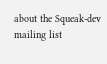about the Squeak-dev mailing list